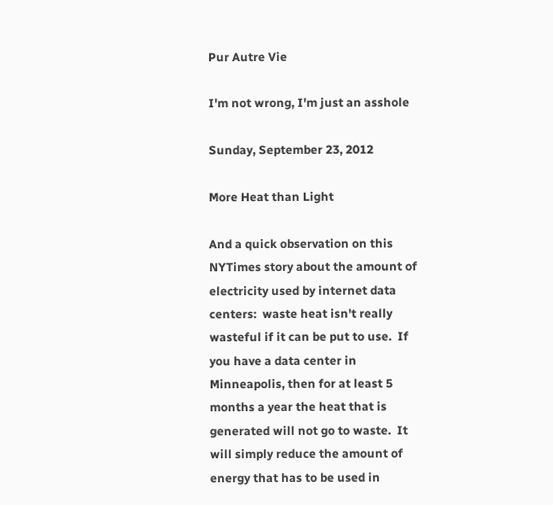Pur Autre Vie

I'm not wrong, I'm just an asshole

Sunday, September 23, 2012

More Heat than Light

And a quick observation on this NYTimes story about the amount of electricity used by internet data centers:  waste heat isn't really wasteful if it can be put to use.  If you have a data center in Minneapolis, then for at least 5 months a year the heat that is generated will not go to waste.  It will simply reduce the amount of energy that has to be used in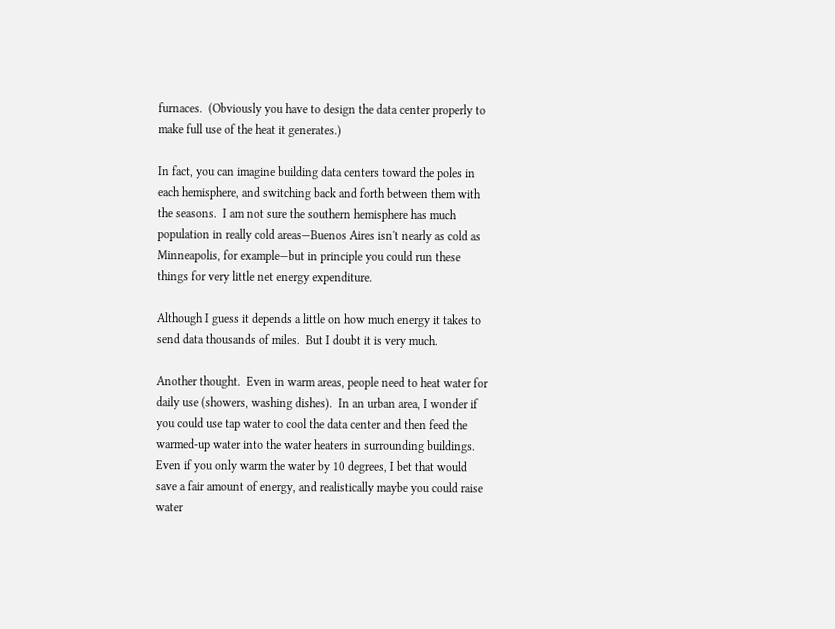furnaces.  (Obviously you have to design the data center properly to make full use of the heat it generates.)

In fact, you can imagine building data centers toward the poles in each hemisphere, and switching back and forth between them with the seasons.  I am not sure the southern hemisphere has much population in really cold areas—Buenos Aires isn't nearly as cold as Minneapolis, for example—but in principle you could run these things for very little net energy expenditure.

Although I guess it depends a little on how much energy it takes to send data thousands of miles.  But I doubt it is very much.

Another thought.  Even in warm areas, people need to heat water for daily use (showers, washing dishes).  In an urban area, I wonder if you could use tap water to cool the data center and then feed the warmed-up water into the water heaters in surrounding buildings.  Even if you only warm the water by 10 degrees, I bet that would save a fair amount of energy, and realistically maybe you could raise water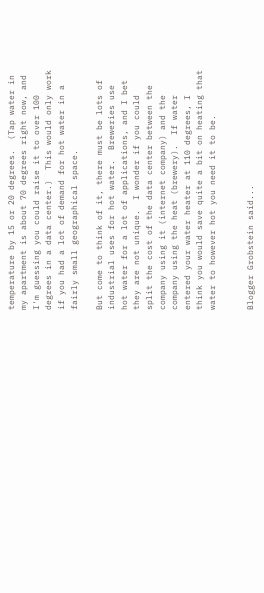temperature by 15 or 20 degrees.  (Tap water in my apartment is about 70 degrees right now, and I'm guessing you could raise it to over 100 degrees in a data center.)  This would only work if you had a lot of demand for hot water in a fairly small geographical space.

But come to think of it, there must be lots of industrial uses for hot water.  Breweries use hot water for a lot of applications, and I bet they are not unique.  I wonder if you could split the cost of the data center between the company using it (internet company) and the company using the heat (brewery).  If water entered your water heater at 110 degrees, I think you would save quite a bit on heating that water to however hot you need it to be.


Blogger Grobstein said...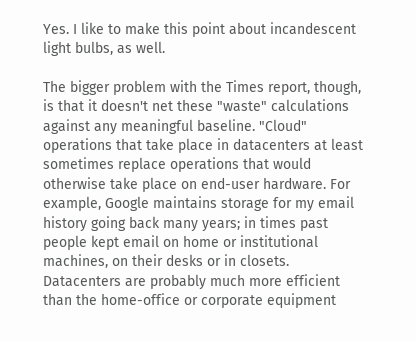Yes. I like to make this point about incandescent light bulbs, as well.

The bigger problem with the Times report, though, is that it doesn't net these "waste" calculations against any meaningful baseline. "Cloud" operations that take place in datacenters at least sometimes replace operations that would otherwise take place on end-user hardware. For example, Google maintains storage for my email history going back many years; in times past people kept email on home or institutional machines, on their desks or in closets. Datacenters are probably much more efficient than the home-office or corporate equipment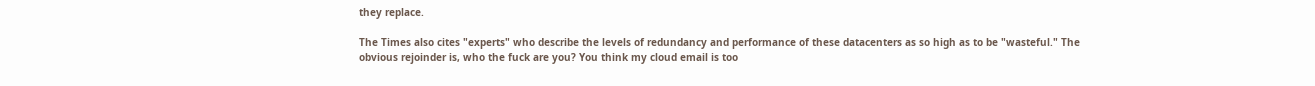they replace.

The Times also cites "experts" who describe the levels of redundancy and performance of these datacenters as so high as to be "wasteful." The obvious rejoinder is, who the fuck are you? You think my cloud email is too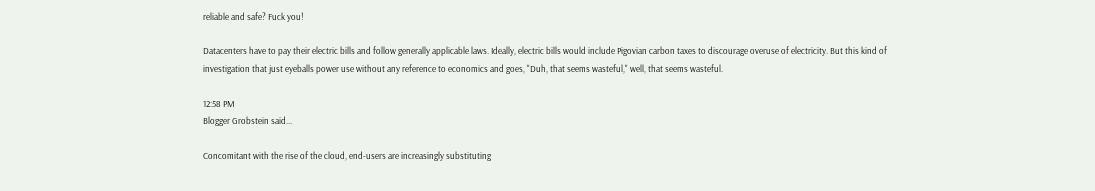reliable and safe? Fuck you!

Datacenters have to pay their electric bills and follow generally applicable laws. Ideally, electric bills would include Pigovian carbon taxes to discourage overuse of electricity. But this kind of investigation that just eyeballs power use without any reference to economics and goes, "Duh, that seems wasteful," well, that seems wasteful.

12:58 PM
Blogger Grobstein said...

Concomitant with the rise of the cloud, end-users are increasingly substituting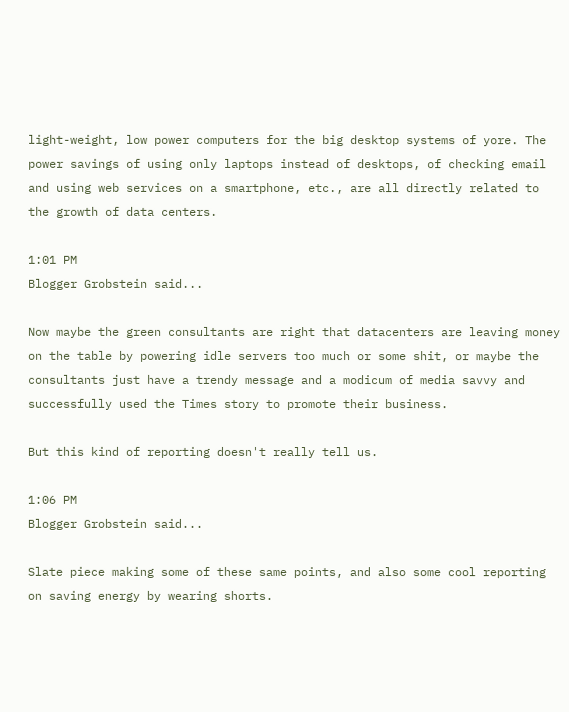light-weight, low power computers for the big desktop systems of yore. The power savings of using only laptops instead of desktops, of checking email and using web services on a smartphone, etc., are all directly related to the growth of data centers.

1:01 PM
Blogger Grobstein said...

Now maybe the green consultants are right that datacenters are leaving money on the table by powering idle servers too much or some shit, or maybe the consultants just have a trendy message and a modicum of media savvy and successfully used the Times story to promote their business.

But this kind of reporting doesn't really tell us.

1:06 PM
Blogger Grobstein said...

Slate piece making some of these same points, and also some cool reporting on saving energy by wearing shorts.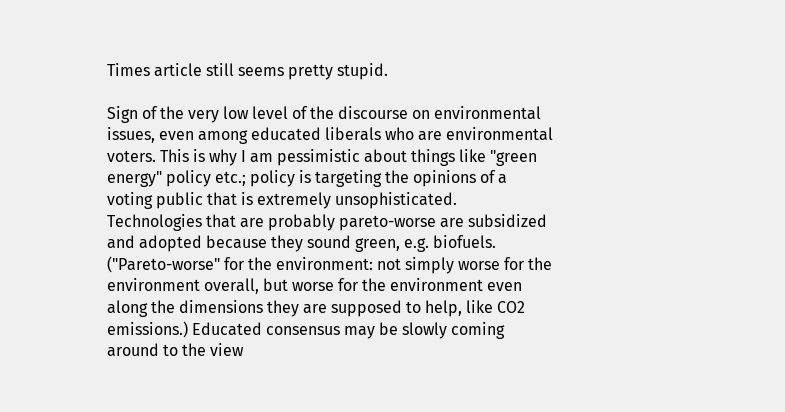Times article still seems pretty stupid.

Sign of the very low level of the discourse on environmental issues, even among educated liberals who are environmental voters. This is why I am pessimistic about things like "green energy" policy etc.; policy is targeting the opinions of a voting public that is extremely unsophisticated. Technologies that are probably pareto-worse are subsidized and adopted because they sound green, e.g. biofuels. ("Pareto-worse" for the environment: not simply worse for the environment overall, but worse for the environment even along the dimensions they are supposed to help, like CO2 emissions.) Educated consensus may be slowly coming around to the view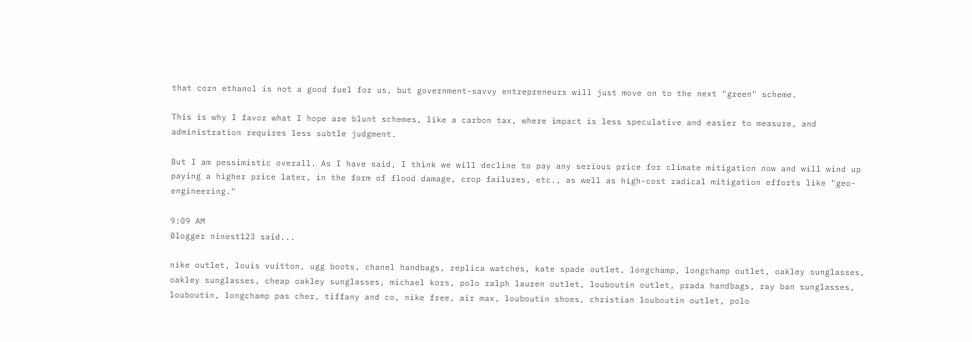that corn ethanol is not a good fuel for us, but government-savvy entrepreneurs will just move on to the next "green" scheme.

This is why I favor what I hope are blunt schemes, like a carbon tax, where impact is less speculative and easier to measure, and administration requires less subtle judgment.

But I am pessimistic overall. As I have said, I think we will decline to pay any serious price for climate mitigation now and will wind up paying a higher price later, in the form of flood damage, crop failures, etc., as well as high-cost radical mitigation efforts like "geo-engineering."

9:09 AM
Blogger ninest123 said...

nike outlet, louis vuitton, ugg boots, chanel handbags, replica watches, kate spade outlet, longchamp, longchamp outlet, oakley sunglasses, oakley sunglasses, cheap oakley sunglasses, michael kors, polo ralph lauren outlet, louboutin outlet, prada handbags, ray ban sunglasses, louboutin, longchamp pas cher, tiffany and co, nike free, air max, louboutin shoes, christian louboutin outlet, polo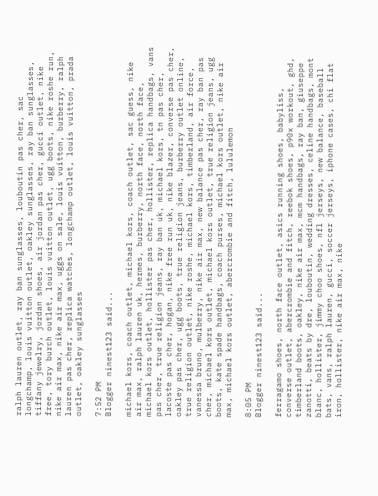ralph lauren outlet, ray ban sunglasses, louboutin pas cher, sac longchamp, louis vuitton outlet, oakley sunglasses, ray ban sunglasses, tiffany jewelry, jordan shoes, air jordan pas cher, gucci outlet, nike free, tory burch outlet, louis vuitton outlet, ugg boots, nike roshe run, nike air max, nike air max, uggs on sale, louis vuitton, burberry, ralph lauren pas cher, replica watches, longchamp outlet, louis vuitton, prada outlet, oakley sunglasses

7:52 PM
Blogger ninest123 said...

michael kors, coach outlet, michael kors, coach outlet, sac guess, nike air max, ralph lauren uk, hermes, burberry, north face, north face, michael kors outlet, hollister pas cher, hollister, replica handbags, vans pas cher, true religion jeans, ray ban uk, michael kors, tn pas cher, lacoste pas cher, hogan, nike free run uk, nike blazer, converse pas cher, oakley pas cher, ugg boots, true religion jeans, burberry outlet online, true religion outlet, nike roshe, michael kors, timberland, air force, vanessa bruno, mulberry, nike air max, new balance pas cher, ray ban pas cher, michael kors outlet, michael kors outlet, true religion jeans, ugg boots, kate spade handbags, coach purses, michael kors outlet, nike air max, michael kors outlet, abercrombie and fitch, lululemon

8:05 PM
Blogger ninest123 said...

ferragamo shoes, north face outlet, asics running shoes, babyliss, converse outlet, abercrombie and fitch, reebok shoes, p90x workout, ghd, timberland boots, oakley, nike air max, mcm handbags, ray ban, giuseppe zanotti, beats by dre, louboutin, wedding dresses, celine handbags, mont blanc, hollister, jimmy choo shoes, nfl jerseys, new balance, baseball bats, vans, ralph lauren, gucci, soccer jerseys, iphone cases, chi flat iron, hollister, nike air max, nike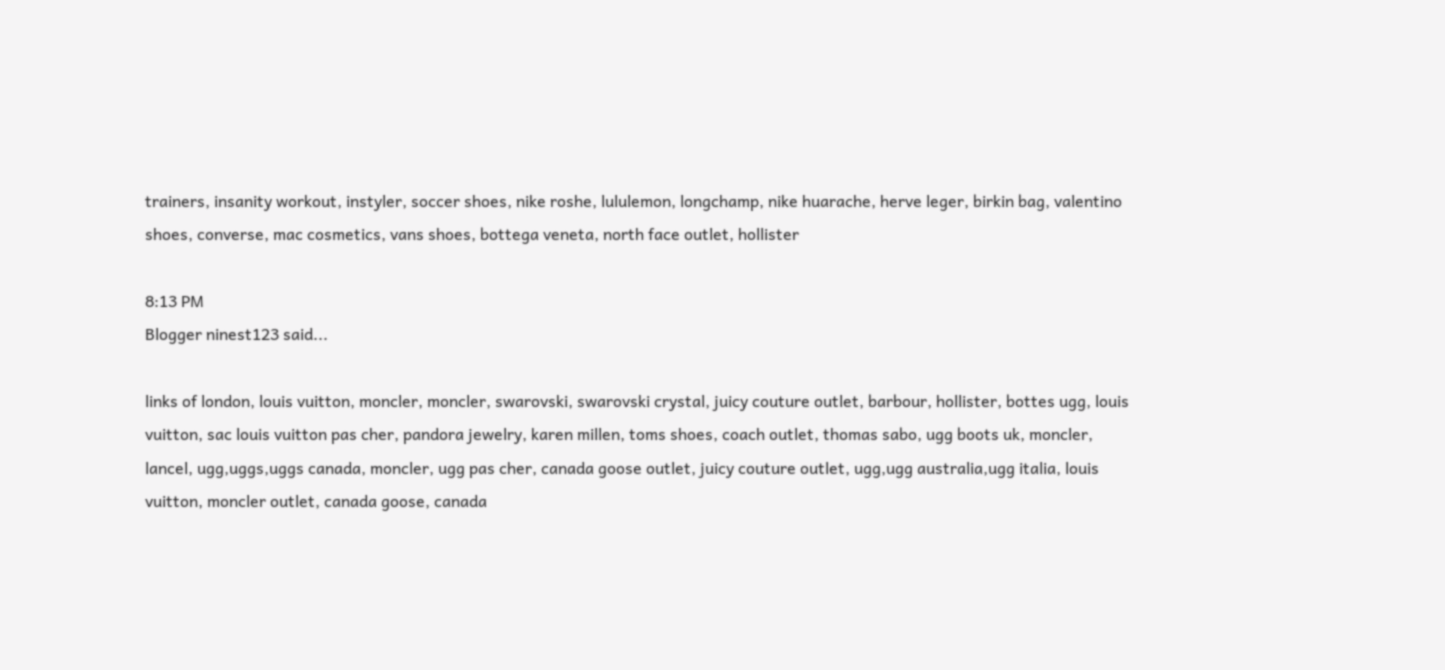trainers, insanity workout, instyler, soccer shoes, nike roshe, lululemon, longchamp, nike huarache, herve leger, birkin bag, valentino shoes, converse, mac cosmetics, vans shoes, bottega veneta, north face outlet, hollister

8:13 PM
Blogger ninest123 said...

links of london, louis vuitton, moncler, moncler, swarovski, swarovski crystal, juicy couture outlet, barbour, hollister, bottes ugg, louis vuitton, sac louis vuitton pas cher, pandora jewelry, karen millen, toms shoes, coach outlet, thomas sabo, ugg boots uk, moncler, lancel, ugg,uggs,uggs canada, moncler, ugg pas cher, canada goose outlet, juicy couture outlet, ugg,ugg australia,ugg italia, louis vuitton, moncler outlet, canada goose, canada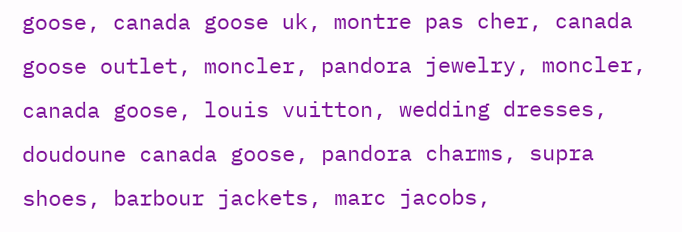goose, canada goose uk, montre pas cher, canada goose outlet, moncler, pandora jewelry, moncler, canada goose, louis vuitton, wedding dresses, doudoune canada goose, pandora charms, supra shoes, barbour jackets, marc jacobs,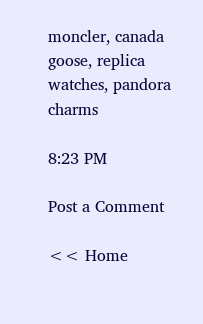moncler, canada goose, replica watches, pandora charms

8:23 PM

Post a Comment

<< Home